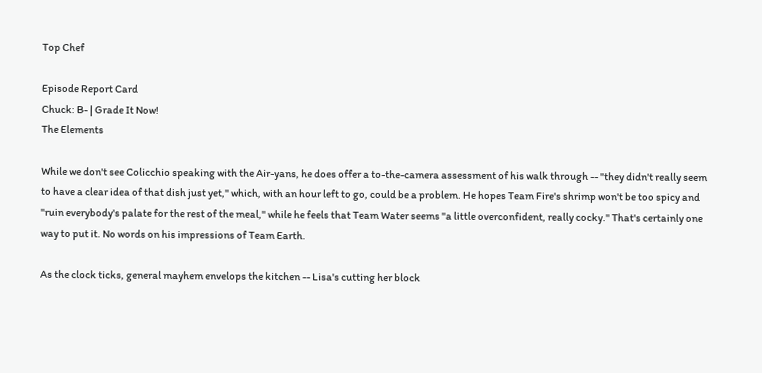Top Chef

Episode Report Card
Chuck: B- | Grade It Now!
The Elements

While we don't see Colicchio speaking with the Air-yans, he does offer a to-the-camera assessment of his walk through -- "they didn't really seem to have a clear idea of that dish just yet," which, with an hour left to go, could be a problem. He hopes Team Fire's shrimp won't be too spicy and "ruin everybody's palate for the rest of the meal," while he feels that Team Water seems "a little overconfident, really cocky." That's certainly one way to put it. No words on his impressions of Team Earth.

As the clock ticks, general mayhem envelops the kitchen -- Lisa's cutting her block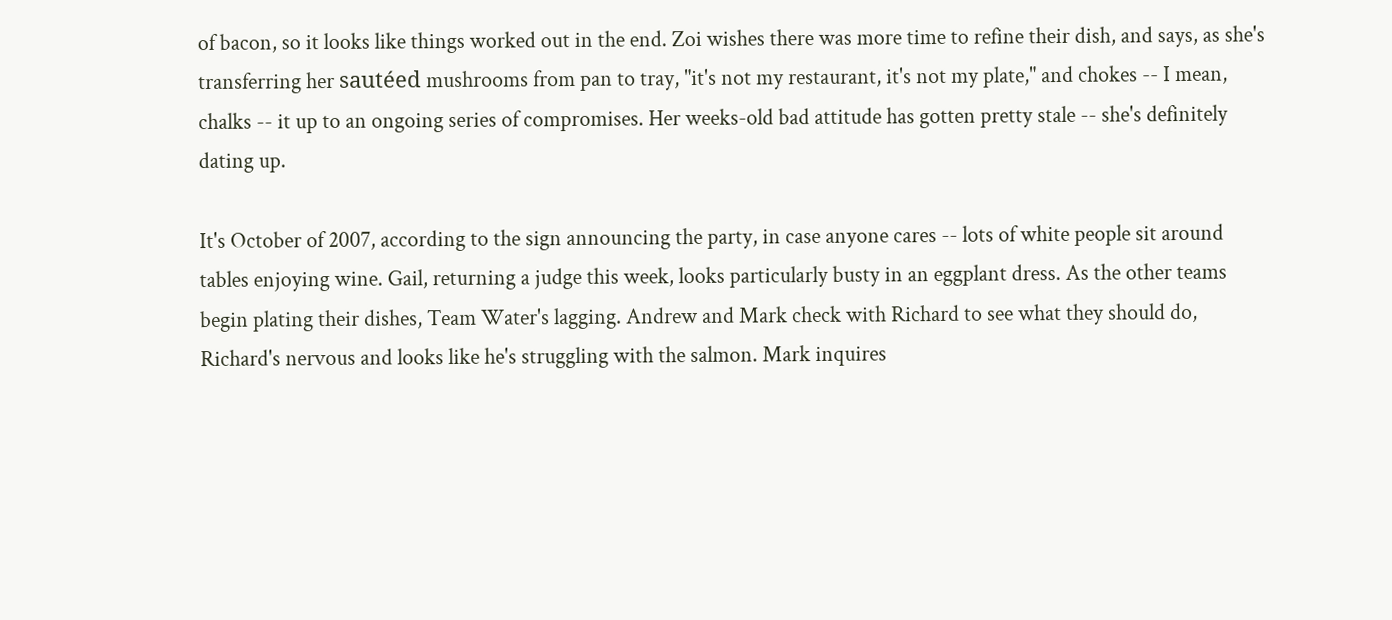of bacon, so it looks like things worked out in the end. Zoi wishes there was more time to refine their dish, and says, as she's transferring her sautéed mushrooms from pan to tray, "it's not my restaurant, it's not my plate," and chokes -- I mean, chalks -- it up to an ongoing series of compromises. Her weeks-old bad attitude has gotten pretty stale -- she's definitely dating up.

It's October of 2007, according to the sign announcing the party, in case anyone cares -- lots of white people sit around tables enjoying wine. Gail, returning a judge this week, looks particularly busty in an eggplant dress. As the other teams begin plating their dishes, Team Water's lagging. Andrew and Mark check with Richard to see what they should do, Richard's nervous and looks like he's struggling with the salmon. Mark inquires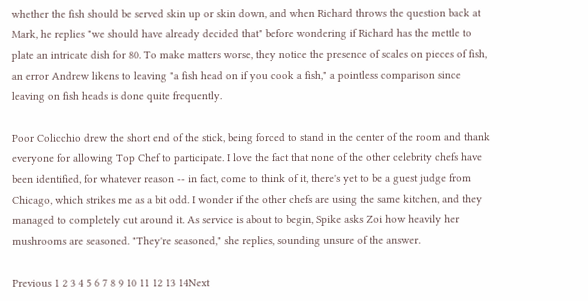whether the fish should be served skin up or skin down, and when Richard throws the question back at Mark, he replies "we should have already decided that" before wondering if Richard has the mettle to plate an intricate dish for 80. To make matters worse, they notice the presence of scales on pieces of fish, an error Andrew likens to leaving "a fish head on if you cook a fish," a pointless comparison since leaving on fish heads is done quite frequently.

Poor Colicchio drew the short end of the stick, being forced to stand in the center of the room and thank everyone for allowing Top Chef to participate. I love the fact that none of the other celebrity chefs have been identified, for whatever reason -- in fact, come to think of it, there's yet to be a guest judge from Chicago, which strikes me as a bit odd. I wonder if the other chefs are using the same kitchen, and they managed to completely cut around it. As service is about to begin, Spike asks Zoi how heavily her mushrooms are seasoned. "They're seasoned," she replies, sounding unsure of the answer.

Previous 1 2 3 4 5 6 7 8 9 10 11 12 13 14Next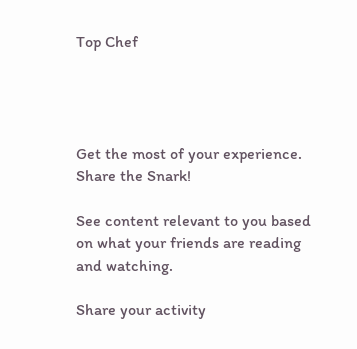Top Chef




Get the most of your experience.
Share the Snark!

See content relevant to you based on what your friends are reading and watching.

Share your activity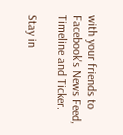with your friends to Facebook's News Feed, Timeline and Ticker.

Stay in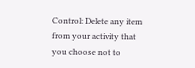Control: Delete any item from your activity that you choose not to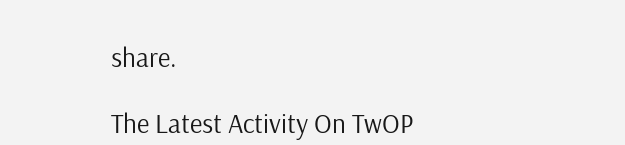share.

The Latest Activity On TwOP